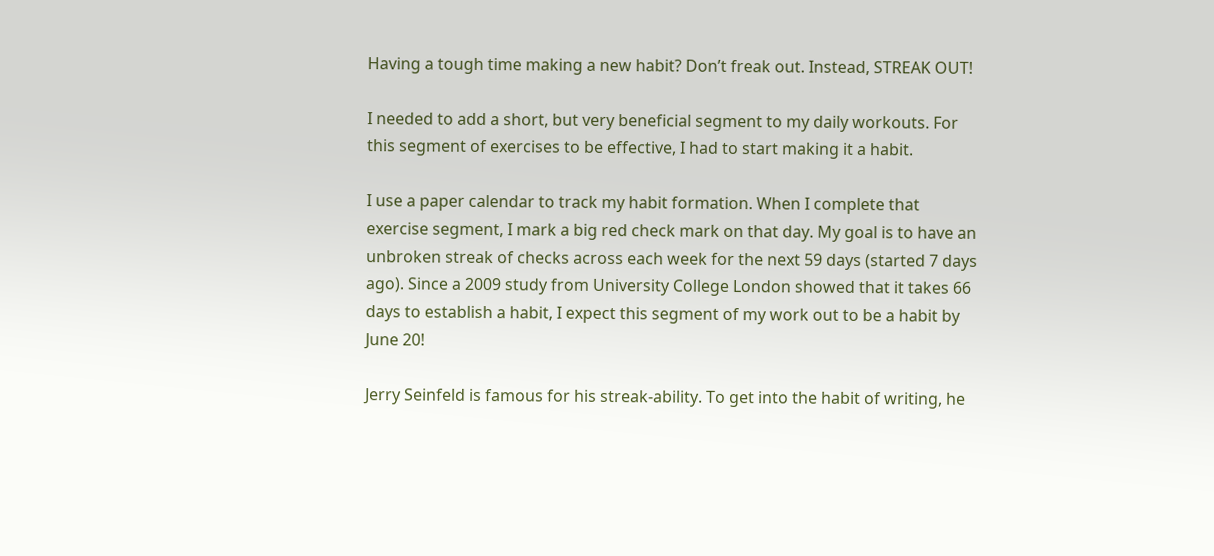Having a tough time making a new habit? Don’t freak out. Instead, STREAK OUT!

I needed to add a short, but very beneficial segment to my daily workouts. For this segment of exercises to be effective, I had to start making it a habit.

I use a paper calendar to track my habit formation. When I complete that exercise segment, I mark a big red check mark on that day. My goal is to have an unbroken streak of checks across each week for the next 59 days (started 7 days ago). Since a 2009 study from University College London showed that it takes 66 days to establish a habit, I expect this segment of my work out to be a habit by June 20!

Jerry Seinfeld is famous for his streak-ability. To get into the habit of writing, he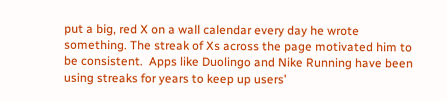put a big, red X on a wall calendar every day he wrote something. The streak of Xs across the page motivated him to be consistent.  Apps like Duolingo and Nike Running have been using streaks for years to keep up users’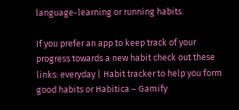language-learning or running habits.

If you prefer an app to keep track of your progress towards a new habit check out these links: everyday | Habit tracker to help you form good habits or Habitica – Gamify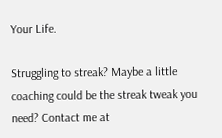Your Life.

Struggling to streak? Maybe a little coaching could be the streak tweak you need? Contact me at